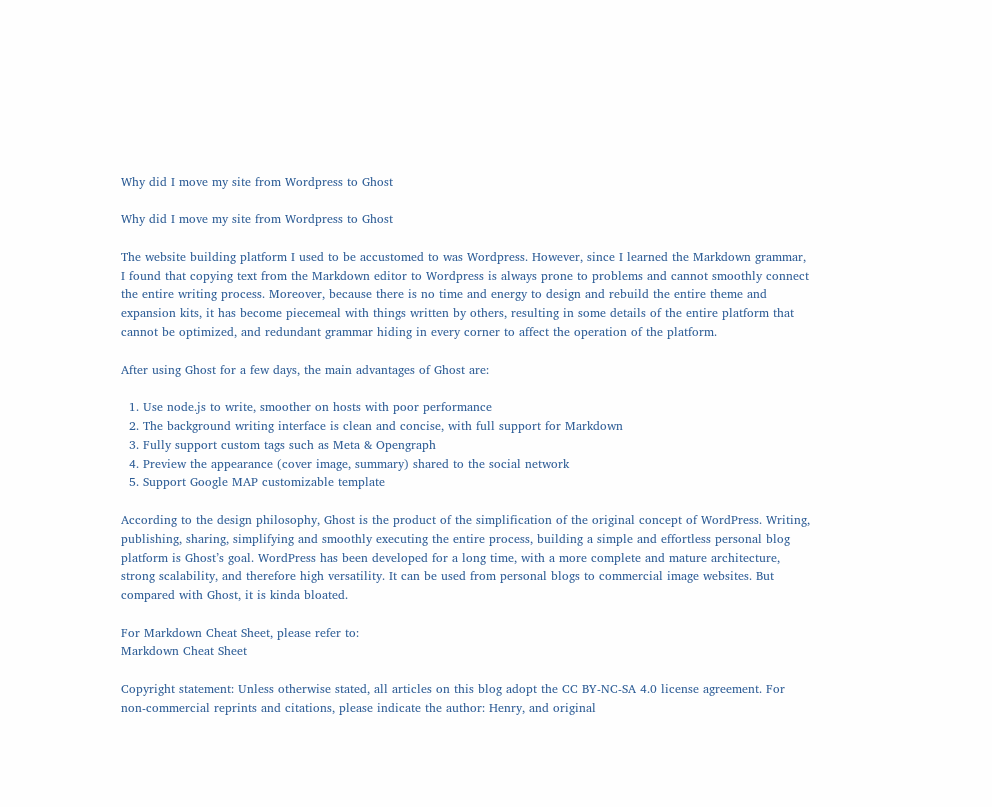Why did I move my site from Wordpress to Ghost

Why did I move my site from Wordpress to Ghost

The website building platform I used to be accustomed to was Wordpress. However, since I learned the Markdown grammar, I found that copying text from the Markdown editor to Wordpress is always prone to problems and cannot smoothly connect the entire writing process. Moreover, because there is no time and energy to design and rebuild the entire theme and expansion kits, it has become piecemeal with things written by others, resulting in some details of the entire platform that cannot be optimized, and redundant grammar hiding in every corner to affect the operation of the platform.

After using Ghost for a few days, the main advantages of Ghost are:

  1. Use node.js to write, smoother on hosts with poor performance
  2. The background writing interface is clean and concise, with full support for Markdown
  3. Fully support custom tags such as Meta & Opengraph
  4. Preview the appearance (cover image, summary) shared to the social network
  5. Support Google MAP customizable template

According to the design philosophy, Ghost is the product of the simplification of the original concept of WordPress. Writing, publishing, sharing, simplifying and smoothly executing the entire process, building a simple and effortless personal blog platform is Ghost’s goal. WordPress has been developed for a long time, with a more complete and mature architecture, strong scalability, and therefore high versatility. It can be used from personal blogs to commercial image websites. But compared with Ghost, it is kinda bloated.

For Markdown Cheat Sheet, please refer to:
Markdown Cheat Sheet

Copyright statement: Unless otherwise stated, all articles on this blog adopt the CC BY-NC-SA 4.0 license agreement. For non-commercial reprints and citations, please indicate the author: Henry, and original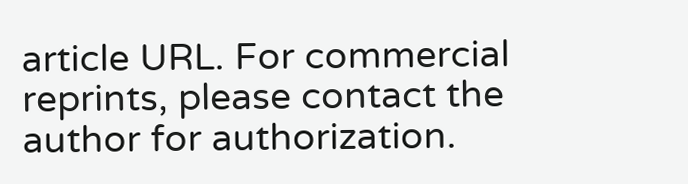article URL. For commercial reprints, please contact the author for authorization.